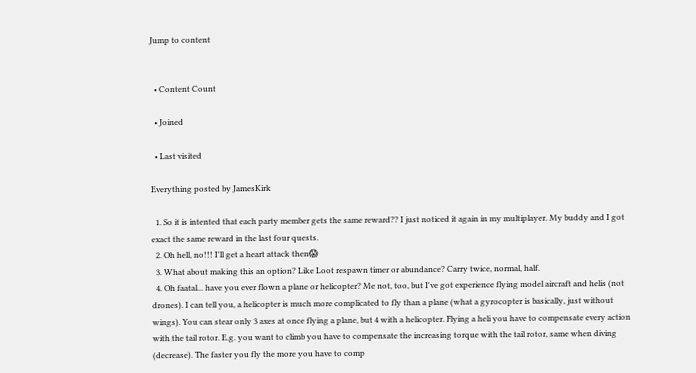Jump to content


  • Content Count

  • Joined

  • Last visited

Everything posted by JamesKirk

  1. So it is intented that each party member gets the same reward?? I just noticed it again in my multiplayer. My buddy and I got exact the same reward in the last four quests.
  2. Oh hell, no!!! I'll get a heart attack then😱
  3. What about making this an option? Like Loot respawn timer or abundance? Carry twice, normal, half.
  4. Oh faatal... have you ever flown a plane or helicopter? Me not, too, but I've got experience flying model aircraft and helis (not drones). I can tell you, a helicopter is much more complicated to fly than a plane (what a gyrocopter is basically, just without wings). You can stear only 3 axes at once flying a plane, but 4 with a helicopter. Flying a heli you have to compensate every action with the tail rotor. E.g. you want to climb you have to compensate the increasing torque with the tail rotor, same when diving (decrease). The faster you fly the more you have to comp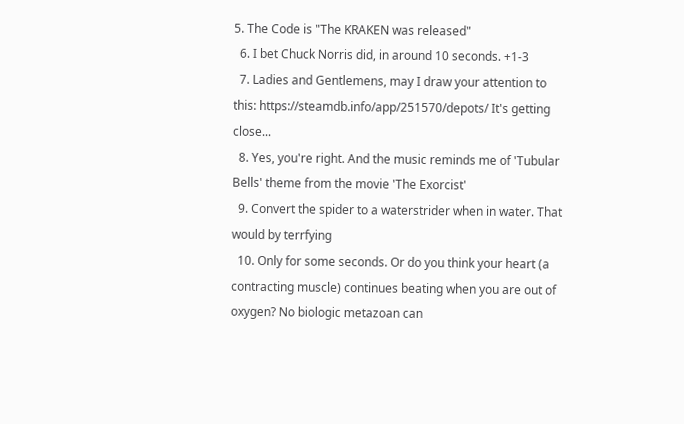5. The Code is "The KRAKEN was released"
  6. I bet Chuck Norris did, in around 10 seconds. +1-3
  7. Ladies and Gentlemens, may I draw your attention to this: https://steamdb.info/app/251570/depots/ It's getting close...
  8. Yes, you're right. And the music reminds me of 'Tubular Bells' theme from the movie 'The Exorcist'
  9. Convert the spider to a waterstrider when in water. That would by terrfying
  10. Only for some seconds. Or do you think your heart (a contracting muscle) continues beating when you are out of oxygen? No biologic metazoan can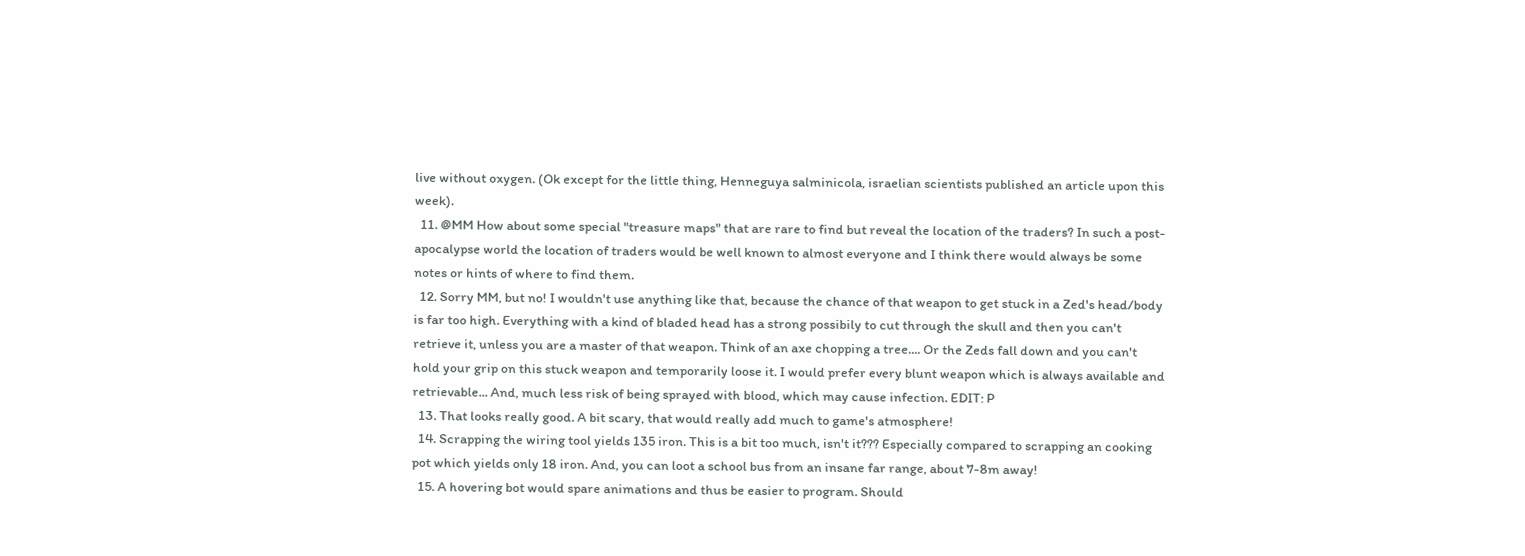live without oxygen. (Ok except for the little thing, Henneguya salminicola, israelian scientists published an article upon this week).
  11. @MM How about some special "treasure maps" that are rare to find but reveal the location of the traders? In such a post-apocalypse world the location of traders would be well known to almost everyone and I think there would always be some notes or hints of where to find them.
  12. Sorry MM, but no! I wouldn't use anything like that, because the chance of that weapon to get stuck in a Zed's head/body is far too high. Everything with a kind of bladed head has a strong possibily to cut through the skull and then you can't retrieve it, unless you are a master of that weapon. Think of an axe chopping a tree.... Or the Zeds fall down and you can't hold your grip on this stuck weapon and temporarily loose it. I would prefer every blunt weapon which is always available and retrievable... And, much less risk of being sprayed with blood, which may cause infection. EDIT: P
  13. That looks really good. A bit scary, that would really add much to game's atmosphere!
  14. Scrapping the wiring tool yields 135 iron. This is a bit too much, isn't it??? Especially compared to scrapping an cooking pot which yields only 18 iron. And, you can loot a school bus from an insane far range, about 7-8m away!
  15. A hovering bot would spare animations and thus be easier to program. Should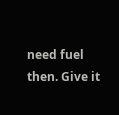need fuel then. Give it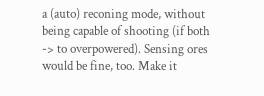a (auto) reconing mode, without being capable of shooting (if both -> to overpowered). Sensing ores would be fine, too. Make it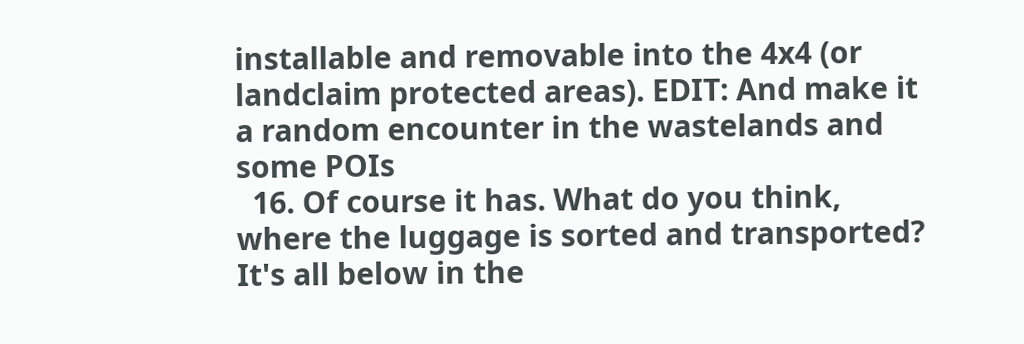installable and removable into the 4x4 (or landclaim protected areas). EDIT: And make it a random encounter in the wastelands and some POIs
  16. Of course it has. What do you think, where the luggage is sorted and transported? It's all below in the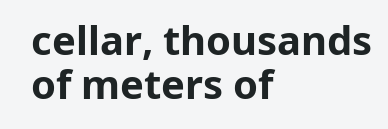cellar, thousands of meters of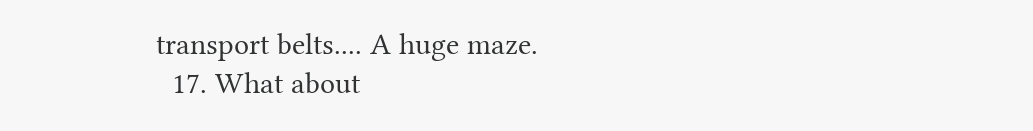transport belts.... A huge maze.
  17. What about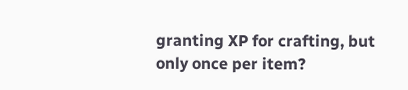granting XP for crafting, but only once per item?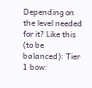Depending on the level needed for it? Like this (to be balanced): Tier 1 bow: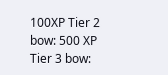100XP Tier 2 bow: 500 XP Tier 3 bow: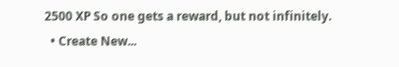2500 XP So one gets a reward, but not infinitely.
  • Create New...